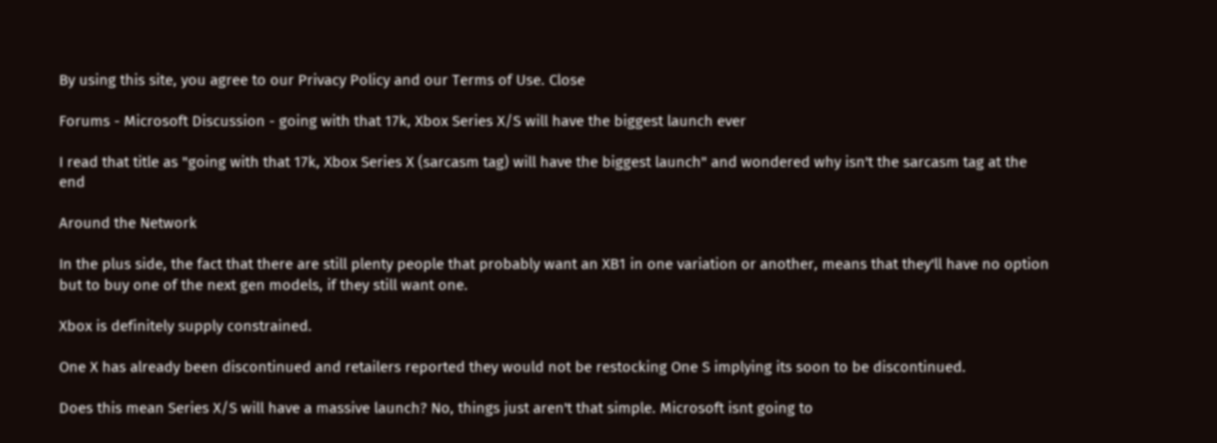By using this site, you agree to our Privacy Policy and our Terms of Use. Close

Forums - Microsoft Discussion - going with that 17k, Xbox Series X/S will have the biggest launch ever

I read that title as "going with that 17k, Xbox Series X (sarcasm tag) will have the biggest launch" and wondered why isn't the sarcasm tag at the end

Around the Network

In the plus side, the fact that there are still plenty people that probably want an XB1 in one variation or another, means that they'll have no option but to buy one of the next gen models, if they still want one.

Xbox is definitely supply constrained.

One X has already been discontinued and retailers reported they would not be restocking One S implying its soon to be discontinued.

Does this mean Series X/S will have a massive launch? No, things just aren't that simple. Microsoft isnt going to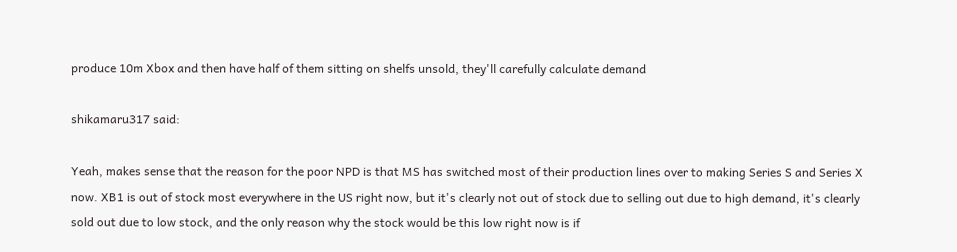produce 10m Xbox and then have half of them sitting on shelfs unsold, they'll carefully calculate demand

shikamaru317 said:

Yeah, makes sense that the reason for the poor NPD is that MS has switched most of their production lines over to making Series S and Series X now. XB1 is out of stock most everywhere in the US right now, but it's clearly not out of stock due to selling out due to high demand, it's clearly sold out due to low stock, and the only reason why the stock would be this low right now is if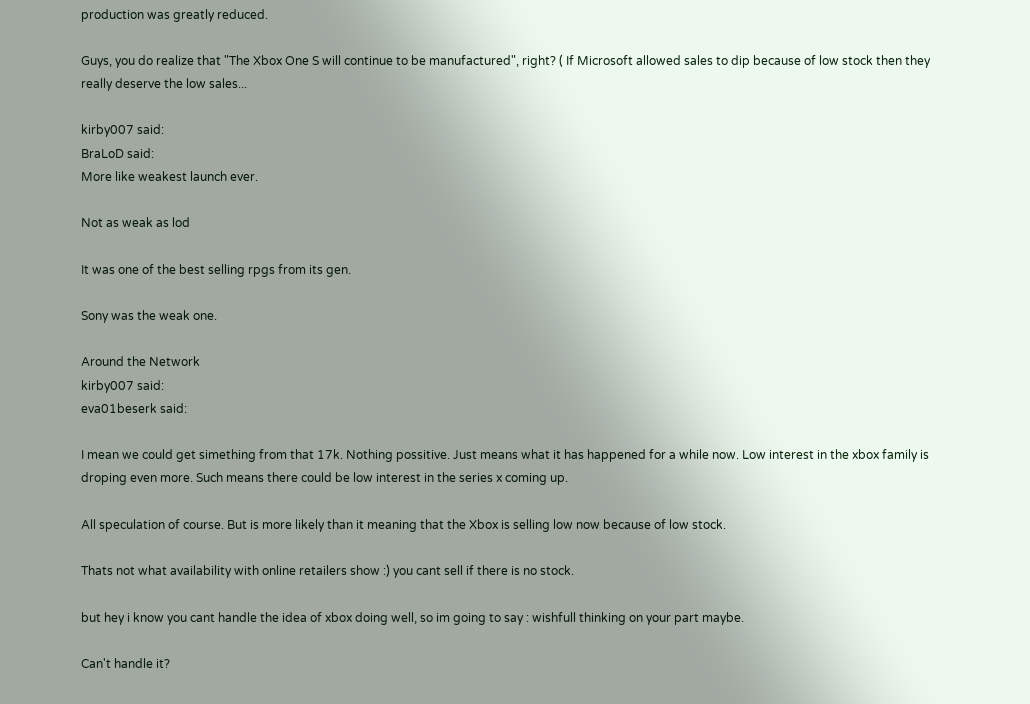production was greatly reduced.

Guys, you do realize that "The Xbox One S will continue to be manufactured", right? ( If Microsoft allowed sales to dip because of low stock then they really deserve the low sales...

kirby007 said:
BraLoD said:
More like weakest launch ever.

Not as weak as lod

It was one of the best selling rpgs from its gen.

Sony was the weak one.

Around the Network
kirby007 said:
eva01beserk said:

I mean we could get simething from that 17k. Nothing possitive. Just means what it has happened for a while now. Low interest in the xbox family is droping even more. Such means there could be low interest in the series x coming up.

All speculation of course. But is more likely than it meaning that the Xbox is selling low now because of low stock.

Thats not what availability with online retailers show :) you cant sell if there is no stock.

but hey i know you cant handle the idea of xbox doing well, so im going to say : wishfull thinking on your part maybe.

Can't handle it?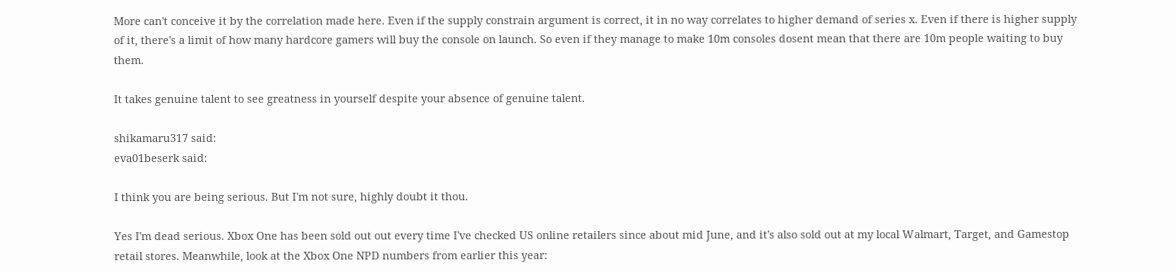More can't conceive it by the correlation made here. Even if the supply constrain argument is correct, it in no way correlates to higher demand of series x. Even if there is higher supply of it, there's a limit of how many hardcore gamers will buy the console on launch. So even if they manage to make 10m consoles dosent mean that there are 10m people waiting to buy them.

It takes genuine talent to see greatness in yourself despite your absence of genuine talent.

shikamaru317 said:
eva01beserk said:

I think you are being serious. But I'm not sure, highly doubt it thou.

Yes I'm dead serious. Xbox One has been sold out out every time I've checked US online retailers since about mid June, and it's also sold out at my local Walmart, Target, and Gamestop retail stores. Meanwhile, look at the Xbox One NPD numbers from earlier this year: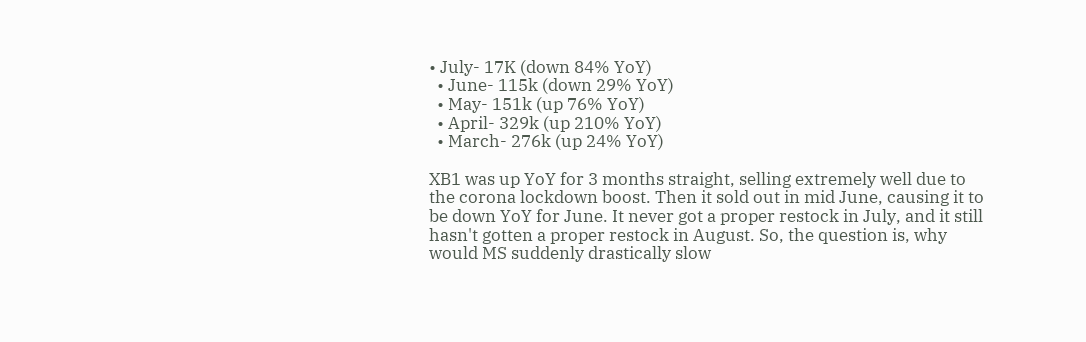• July- 17K (down 84% YoY)
  • June- 115k (down 29% YoY)
  • May- 151k (up 76% YoY)
  • April- 329k (up 210% YoY)
  • March- 276k (up 24% YoY)

XB1 was up YoY for 3 months straight, selling extremely well due to the corona lockdown boost. Then it sold out in mid June, causing it to be down YoY for June. It never got a proper restock in July, and it still hasn't gotten a proper restock in August. So, the question is, why would MS suddenly drastically slow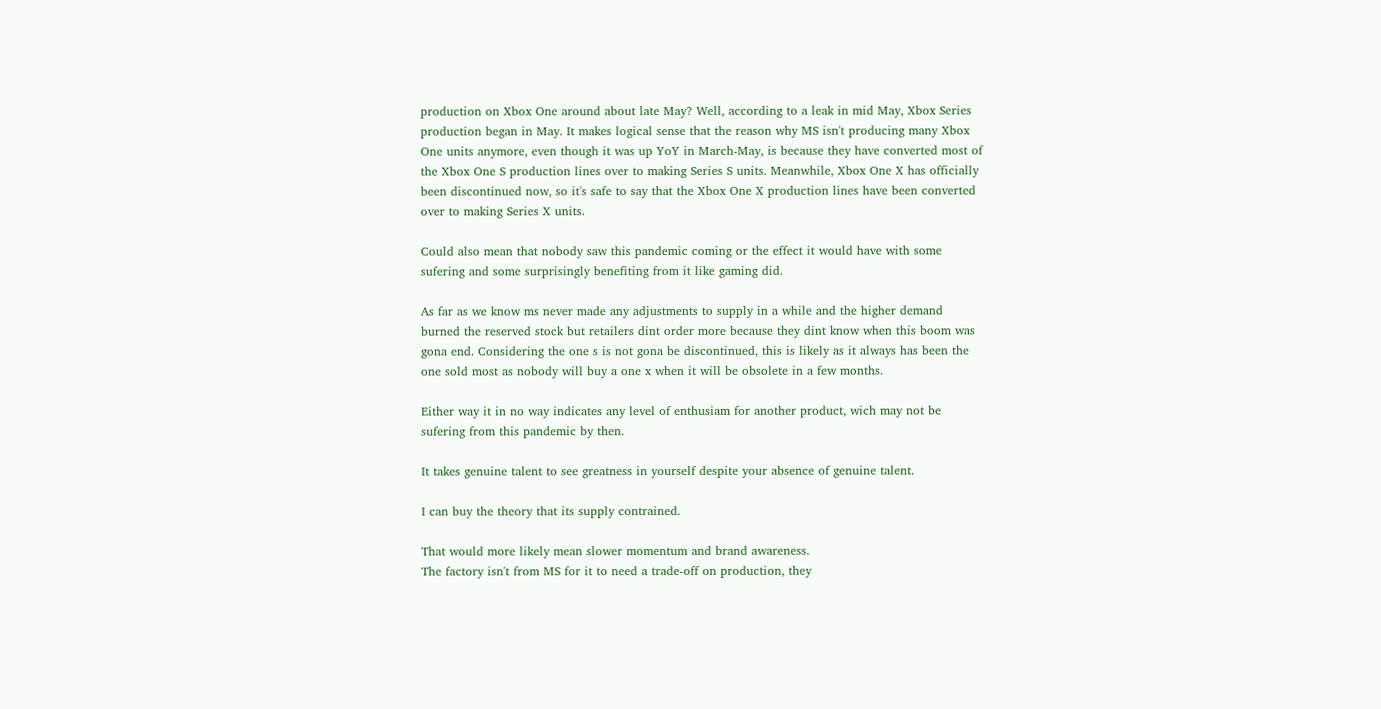production on Xbox One around about late May? Well, according to a leak in mid May, Xbox Series production began in May. It makes logical sense that the reason why MS isn't producing many Xbox One units anymore, even though it was up YoY in March-May, is because they have converted most of the Xbox One S production lines over to making Series S units. Meanwhile, Xbox One X has officially been discontinued now, so it's safe to say that the Xbox One X production lines have been converted over to making Series X units.

Could also mean that nobody saw this pandemic coming or the effect it would have with some sufering and some surprisingly benefiting from it like gaming did.

As far as we know ms never made any adjustments to supply in a while and the higher demand burned the reserved stock but retailers dint order more because they dint know when this boom was gona end. Considering the one s is not gona be discontinued, this is likely as it always has been the one sold most as nobody will buy a one x when it will be obsolete in a few months.

Either way it in no way indicates any level of enthusiam for another product, wich may not be sufering from this pandemic by then.

It takes genuine talent to see greatness in yourself despite your absence of genuine talent.

I can buy the theory that its supply contrained.

That would more likely mean slower momentum and brand awareness.
The factory isn't from MS for it to need a trade-off on production, they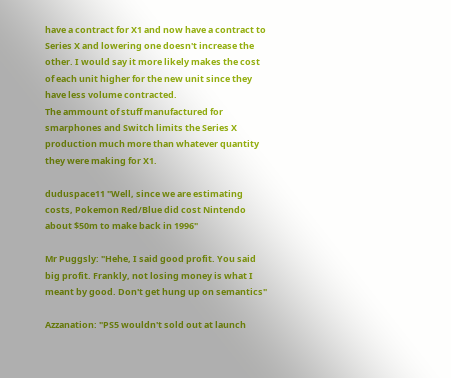have a contract for X1 and now have a contract to Series X and lowering one doesn't increase the other. I would say it more likely makes the cost of each unit higher for the new unit since they have less volume contracted.
The ammount of stuff manufactured for smarphones and Switch limits the Series X production much more than whatever quantity they were making for X1.

duduspace11 "Well, since we are estimating costs, Pokemon Red/Blue did cost Nintendo about $50m to make back in 1996"

Mr Puggsly: "Hehe, I said good profit. You said big profit. Frankly, not losing money is what I meant by good. Don't get hung up on semantics"

Azzanation: "PS5 wouldn't sold out at launch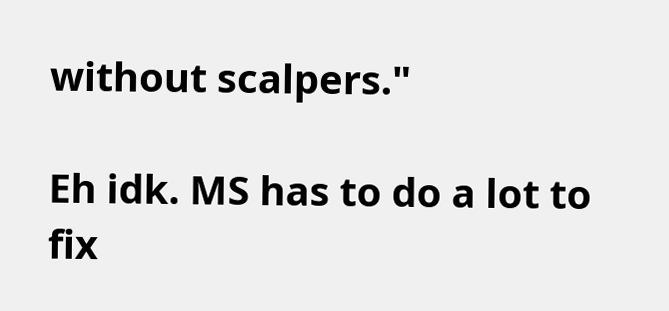without scalpers."

Eh idk. MS has to do a lot to fix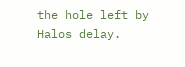the hole left by Halos delay.